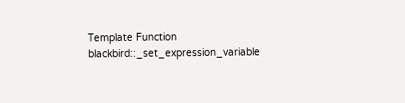Template Function blackbird::_set_expression_variable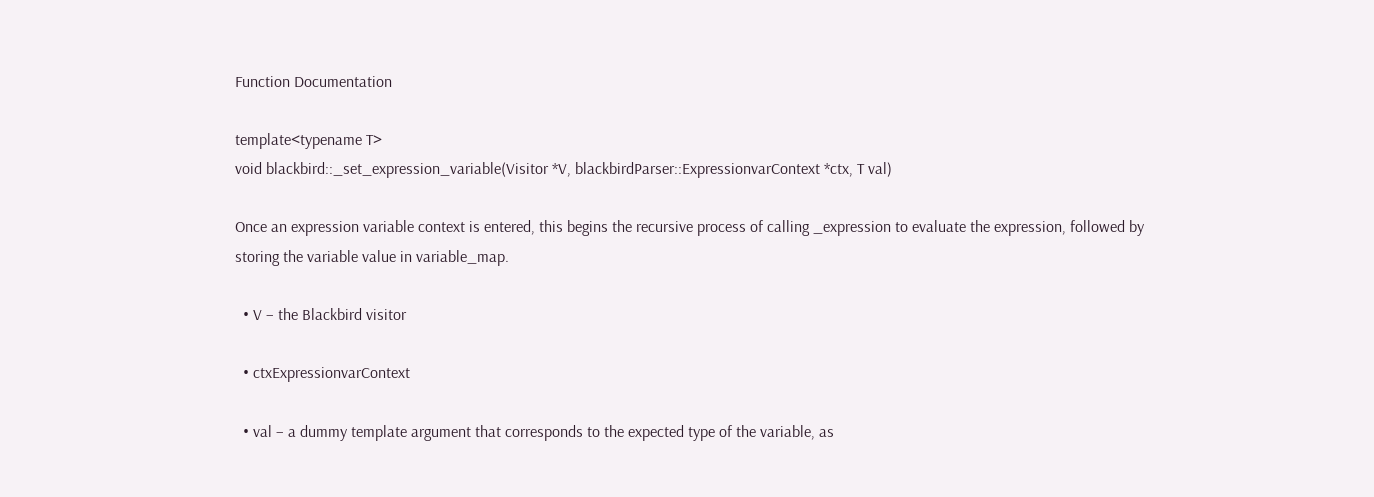Function Documentation

template<typename T>
void blackbird::_set_expression_variable(Visitor *V, blackbirdParser::ExpressionvarContext *ctx, T val)

Once an expression variable context is entered, this begins the recursive process of calling _expression to evaluate the expression, followed by storing the variable value in variable_map.

  • V – the Blackbird visitor

  • ctxExpressionvarContext

  • val – a dummy template argument that corresponds to the expected type of the variable, as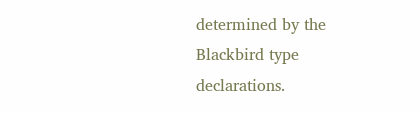determined by the Blackbird type declarations.